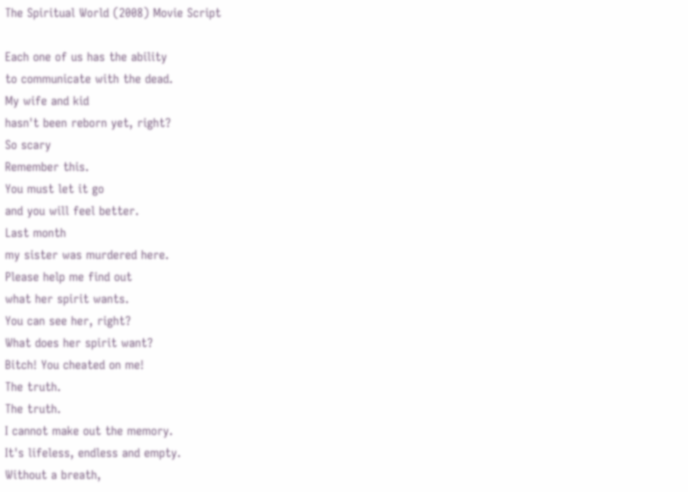The Spiritual World (2008) Movie Script

Each one of us has the ability
to communicate with the dead.
My wife and kid
hasn't been reborn yet, right?
So scary
Remember this.
You must let it go
and you will feel better.
Last month
my sister was murdered here.
Please help me find out
what her spirit wants.
You can see her, right?
What does her spirit want?
Bitch! You cheated on me!
The truth.
The truth.
I cannot make out the memory.
It's lifeless, endless and empty.
Without a breath,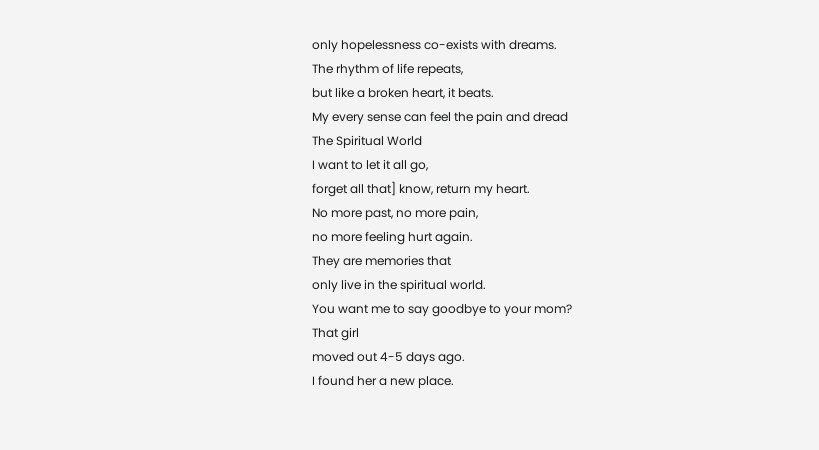only hopelessness co-exists with dreams.
The rhythm of life repeats,
but like a broken heart, it beats.
My every sense can feel the pain and dread
The Spiritual World
I want to let it all go,
forget all that] know, return my heart.
No more past, no more pain,
no more feeling hurt again.
They are memories that
only live in the spiritual world.
You want me to say goodbye to your mom?
That girl
moved out 4-5 days ago.
I found her a new place.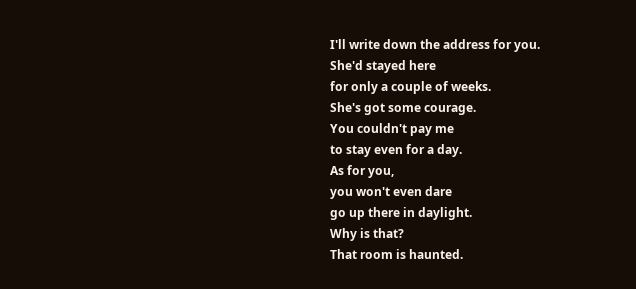I'll write down the address for you.
She'd stayed here
for only a couple of weeks.
She's got some courage.
You couldn't pay me
to stay even for a day.
As for you,
you won't even dare
go up there in daylight.
Why is that?
That room is haunted.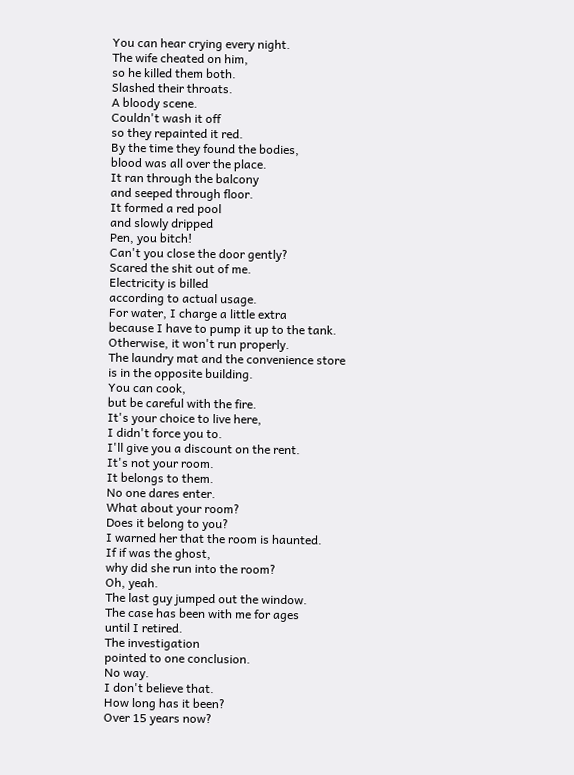You can hear crying every night.
The wife cheated on him,
so he killed them both.
Slashed their throats.
A bloody scene.
Couldn't wash it off
so they repainted it red.
By the time they found the bodies,
blood was all over the place.
It ran through the balcony
and seeped through floor.
It formed a red pool
and slowly dripped
Pen, you bitch!
Can't you close the door gently?
Scared the shit out of me.
Electricity is billed
according to actual usage.
For water, I charge a little extra
because I have to pump it up to the tank.
Otherwise, it won't run properly.
The laundry mat and the convenience store
is in the opposite building.
You can cook,
but be careful with the fire.
It's your choice to live here,
I didn't force you to.
I'll give you a discount on the rent.
It's not your room.
It belongs to them.
No one dares enter.
What about your room?
Does it belong to you?
I warned her that the room is haunted.
If if was the ghost,
why did she run into the room?
Oh, yeah.
The last guy jumped out the window.
The case has been with me for ages
until I retired.
The investigation
pointed to one conclusion.
No way.
I don't believe that.
How long has it been?
Over 15 years now?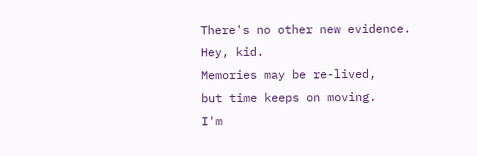There's no other new evidence.
Hey, kid.
Memories may be re-lived,
but time keeps on moving.
I'm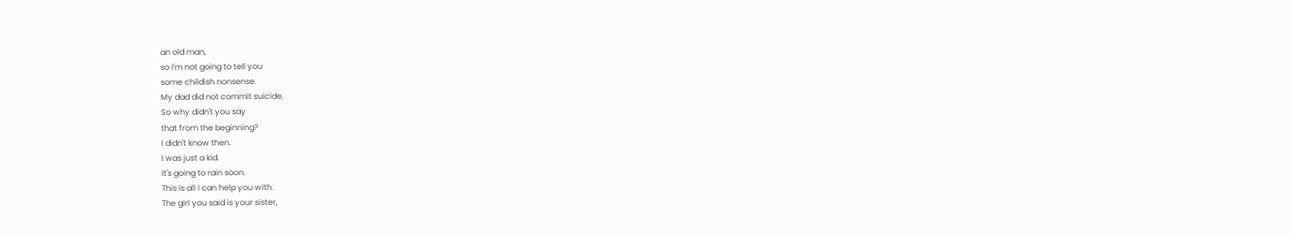an old man,
so I'm not going to tell you
some childish nonsense.
My dad did not commit suicide.
So why didn't you say
that from the beginning?
I didn't know then.
I was just a kid.
It's going to rain soon.
This is all I can help you with.
The girl you said is your sister,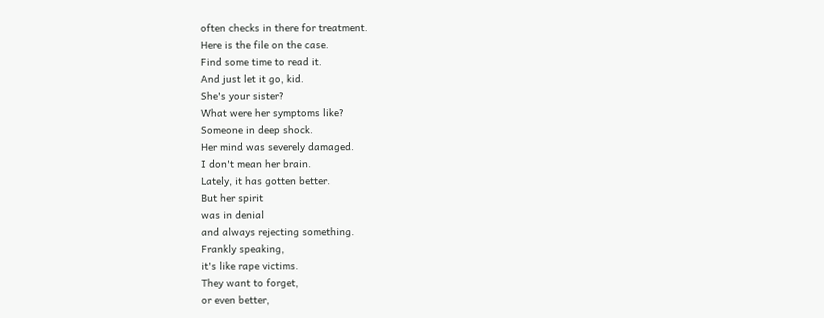often checks in there for treatment.
Here is the file on the case.
Find some time to read it.
And just let it go, kid.
She's your sister?
What were her symptoms like?
Someone in deep shock.
Her mind was severely damaged.
I don't mean her brain.
Lately, it has gotten better.
But her spirit
was in denial
and always rejecting something.
Frankly speaking,
it's like rape victims.
They want to forget,
or even better,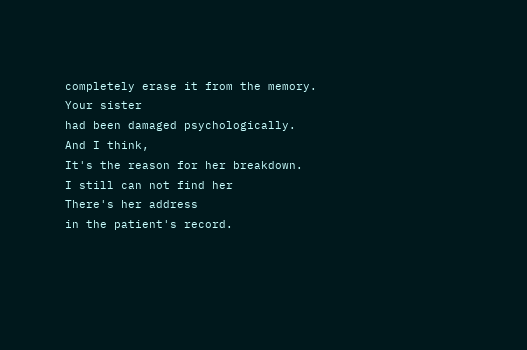completely erase it from the memory.
Your sister
had been damaged psychologically.
And I think,
It's the reason for her breakdown.
I still can not find her
There's her address
in the patient's record.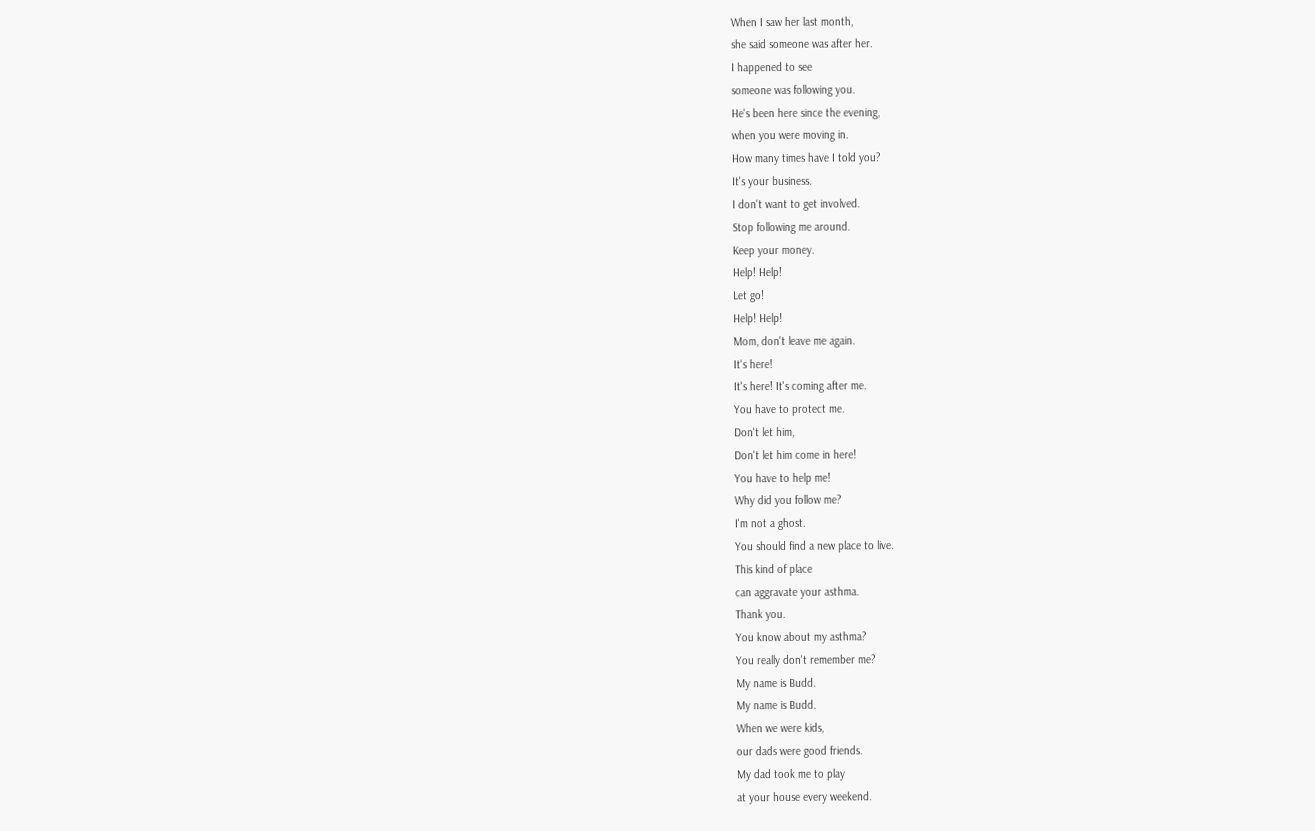When I saw her last month,
she said someone was after her.
I happened to see
someone was following you.
He's been here since the evening,
when you were moving in.
How many times have I told you?
It's your business.
I don't want to get involved.
Stop following me around.
Keep your money.
Help! Help!
Let go!
Help! Help!
Mom, don't leave me again.
It's here!
It's here! It's coming after me.
You have to protect me.
Don't let him,
Don't let him come in here!
You have to help me!
Why did you follow me?
I'm not a ghost.
You should find a new place to live.
This kind of place
can aggravate your asthma.
Thank you.
You know about my asthma?
You really don't remember me?
My name is Budd.
My name is Budd.
When we were kids,
our dads were good friends.
My dad took me to play
at your house every weekend.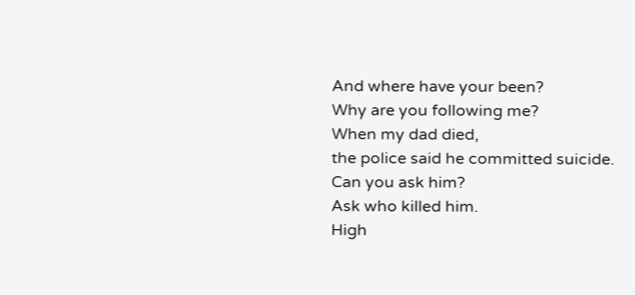And where have your been?
Why are you following me?
When my dad died,
the police said he committed suicide.
Can you ask him?
Ask who killed him.
High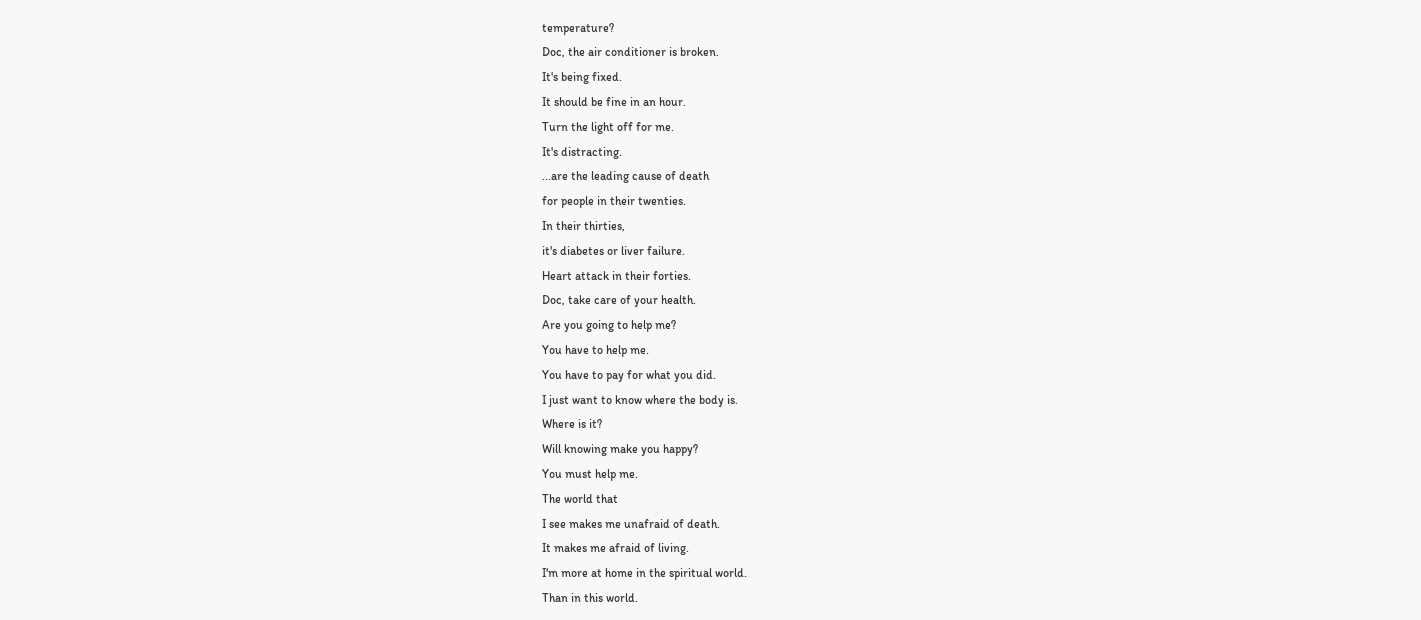temperature?
Doc, the air conditioner is broken.
It's being fixed.
It should be fine in an hour.
Turn the light off for me.
It's distracting.
...are the leading cause of death
for people in their twenties.
In their thirties,
it's diabetes or liver failure.
Heart attack in their forties.
Doc, take care of your health.
Are you going to help me?
You have to help me.
You have to pay for what you did.
I just want to know where the body is.
Where is it?
Will knowing make you happy?
You must help me.
The world that
I see makes me unafraid of death.
It makes me afraid of living.
I'm more at home in the spiritual world.
Than in this world.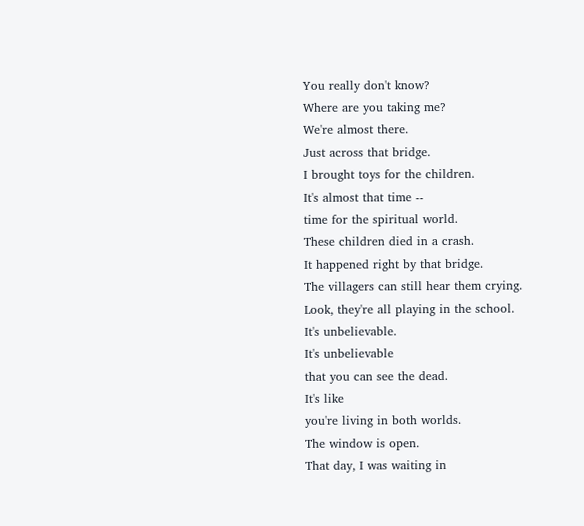You really don't know?
Where are you taking me?
We're almost there.
Just across that bridge.
I brought toys for the children.
It's almost that time --
time for the spiritual world.
These children died in a crash.
It happened right by that bridge.
The villagers can still hear them crying.
Look, they're all playing in the school.
It's unbelievable.
It's unbelievable
that you can see the dead.
It's like
you're living in both worlds.
The window is open.
That day, I was waiting in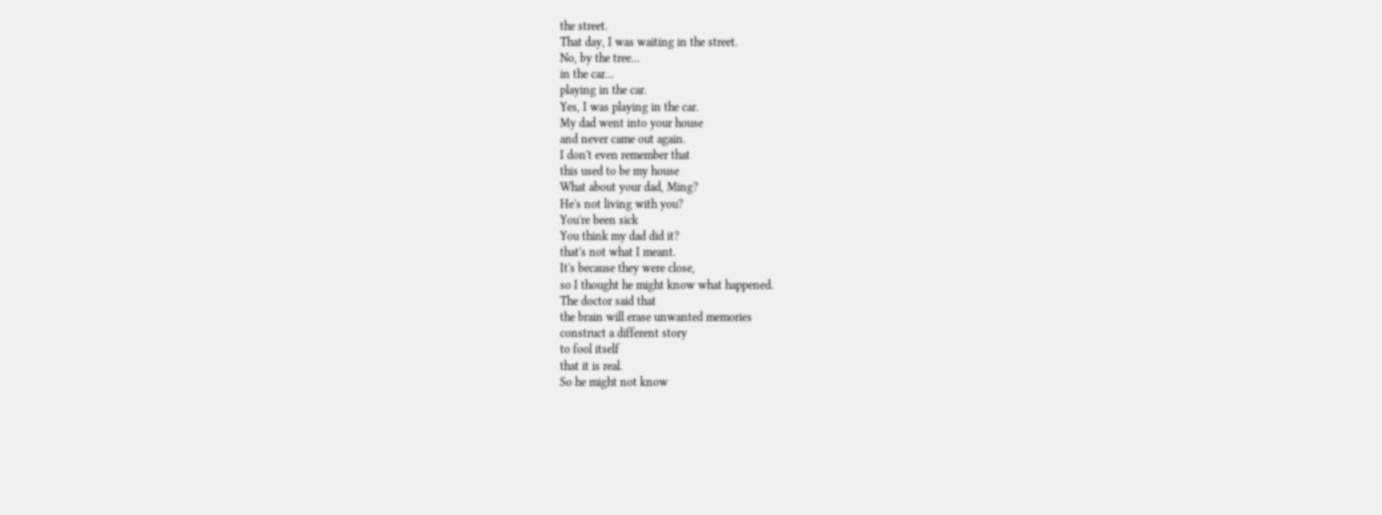the street.
That day, I was waiting in the street.
No, by the tree...
in the car...
playing in the car.
Yes, I was playing in the car.
My dad went into your house
and never came out again.
I don't even remember that
this used to be my house
What about your dad, Ming?
He's not living with you?
You're been sick
You think my dad did it?
that's not what I meant.
It's because they were close,
so I thought he might know what happened.
The doctor said that
the brain will erase unwanted memories
construct a different story
to fool itself
that it is real.
So he might not know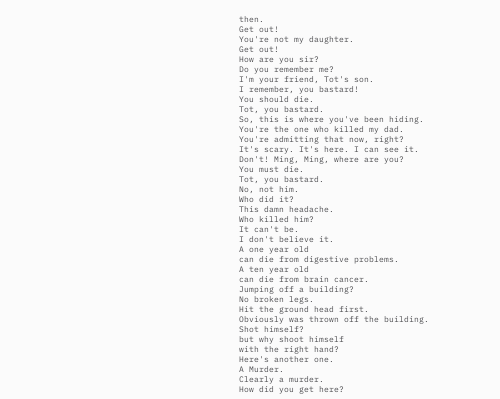then.
Get out!
You're not my daughter.
Get out!
How are you sir?
Do you remember me?
I'm your friend, Tot's son.
I remember, you bastard!
You should die.
Tot, you bastard.
So, this is where you've been hiding.
You're the one who killed my dad.
You're admitting that now, right?
It's scary. It's here. I can see it.
Don't! Ming, Ming, where are you?
You must die.
Tot, you bastard.
No, not him.
Who did it?
This damn headache.
Who killed him?
It can't be.
I don't believe it.
A one year old
can die from digestive problems.
A ten year old
can die from brain cancer.
Jumping off a building?
No broken legs.
Hit the ground head first.
Obviously was thrown off the building.
Shot himself?
but why shoot himself
with the right hand?
Here's another one.
A Murder.
Clearly a murder.
How did you get here?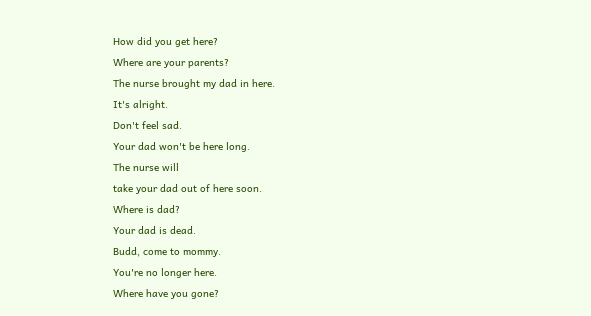How did you get here?
Where are your parents?
The nurse brought my dad in here.
It's alright.
Don't feel sad.
Your dad won't be here long.
The nurse will
take your dad out of here soon.
Where is dad?
Your dad is dead.
Budd, come to mommy.
You're no longer here.
Where have you gone?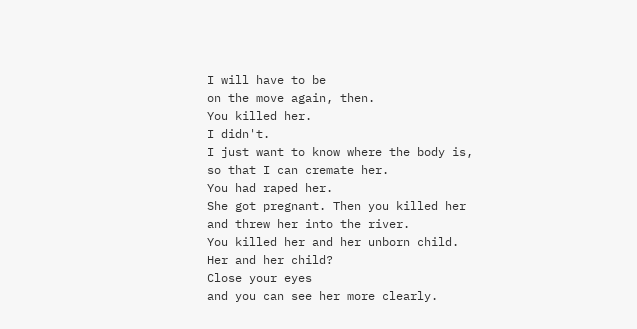I will have to be
on the move again, then.
You killed her.
I didn't.
I just want to know where the body is,
so that I can cremate her.
You had raped her.
She got pregnant. Then you killed her
and threw her into the river.
You killed her and her unborn child.
Her and her child?
Close your eyes
and you can see her more clearly.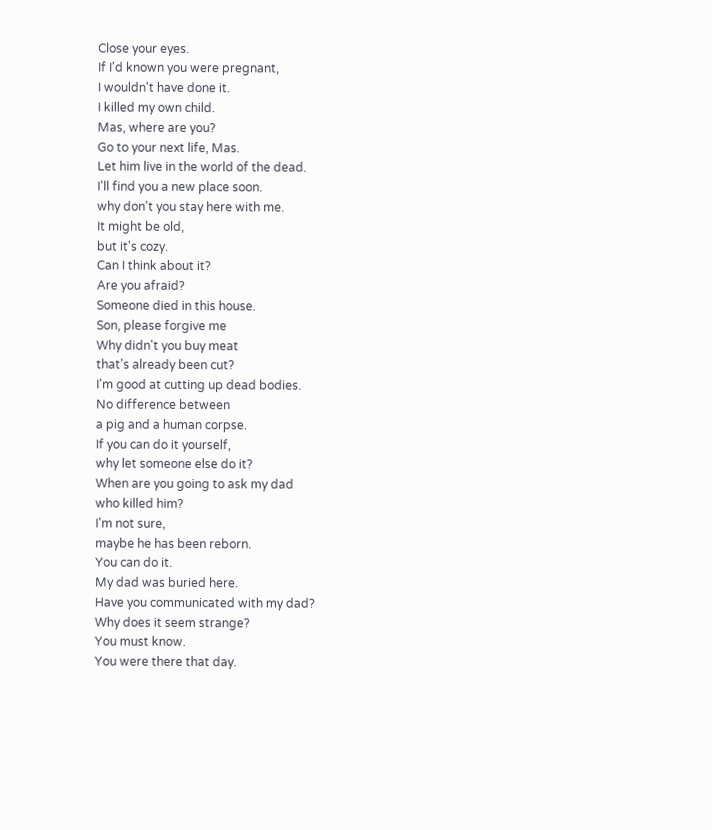Close your eyes.
If I'd known you were pregnant,
I wouldn't have done it.
I killed my own child.
Mas, where are you?
Go to your next life, Mas.
Let him live in the world of the dead.
I'll find you a new place soon.
why don't you stay here with me.
It might be old,
but it's cozy.
Can I think about it?
Are you afraid?
Someone died in this house.
Son, please forgive me
Why didn't you buy meat
that's already been cut?
I'm good at cutting up dead bodies.
No difference between
a pig and a human corpse.
If you can do it yourself,
why let someone else do it?
When are you going to ask my dad
who killed him?
I'm not sure,
maybe he has been reborn.
You can do it.
My dad was buried here.
Have you communicated with my dad?
Why does it seem strange?
You must know.
You were there that day.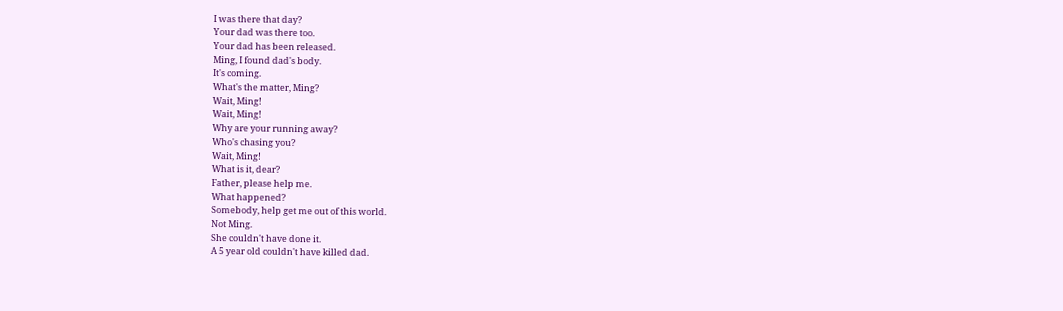I was there that day?
Your dad was there too.
Your dad has been released.
Ming, I found dad's body.
It's coming.
What's the matter, Ming?
Wait, Ming!
Wait, Ming!
Why are your running away?
Who's chasing you?
Wait, Ming!
What is it, dear?
Father, please help me.
What happened?
Somebody, help get me out of this world.
Not Ming.
She couldn't have done it.
A 5 year old couldn't have killed dad.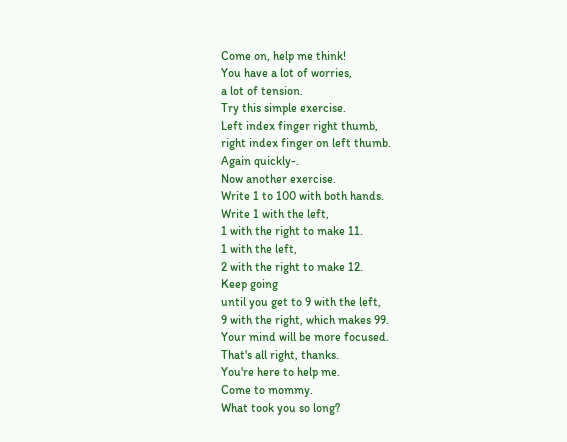Come on, help me think!
You have a lot of worries,
a lot of tension.
Try this simple exercise.
Left index finger right thumb,
right index finger on left thumb.
Again quickly-.
Now another exercise.
Write 1 to 100 with both hands.
Write 1 with the left,
1 with the right to make 11.
1 with the left,
2 with the right to make 12.
Keep going
until you get to 9 with the left,
9 with the right, which makes 99.
Your mind will be more focused.
That's all right, thanks.
You're here to help me.
Come to mommy.
What took you so long?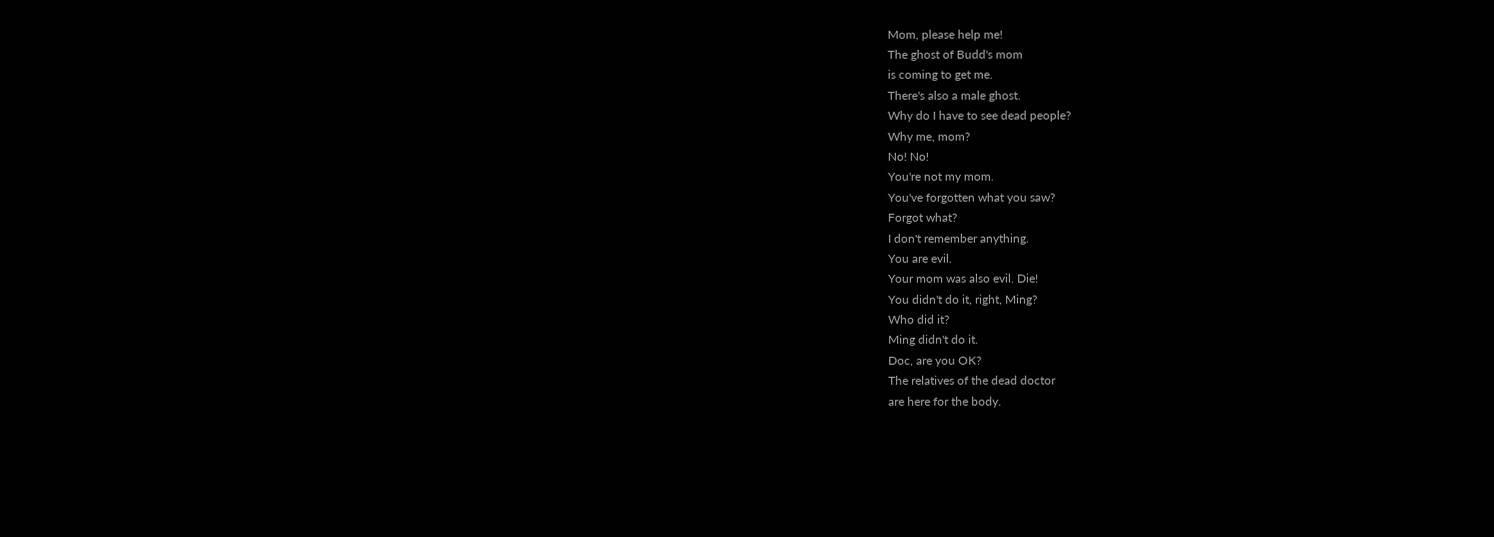Mom, please help me!
The ghost of Budd's mom
is coming to get me.
There's also a male ghost.
Why do I have to see dead people?
Why me, mom?
No! No!
You're not my mom.
You've forgotten what you saw?
Forgot what?
I don't remember anything.
You are evil.
Your mom was also evil. Die!
You didn't do it, right, Ming?
Who did it?
Ming didn't do it.
Doc, are you OK?
The relatives of the dead doctor
are here for the body.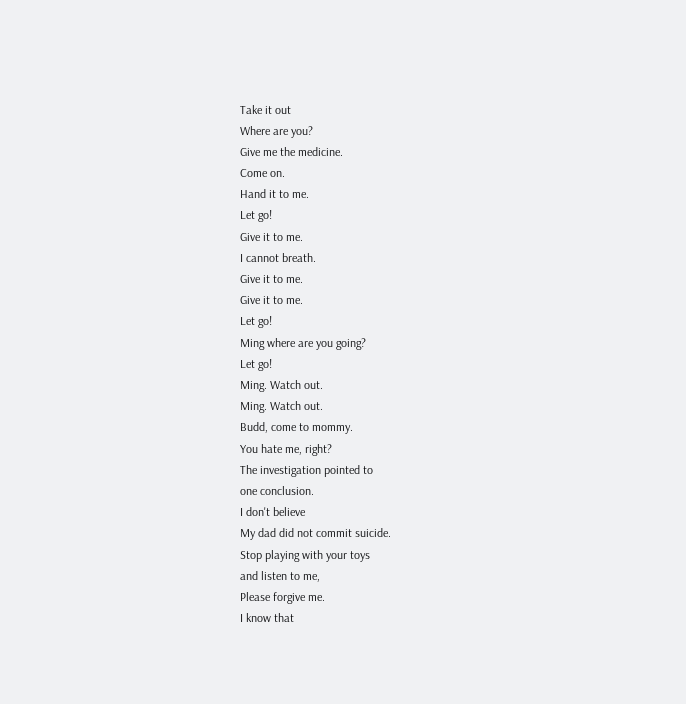Take it out
Where are you?
Give me the medicine.
Come on.
Hand it to me.
Let go!
Give it to me.
I cannot breath.
Give it to me.
Give it to me.
Let go!
Ming where are you going?
Let go!
Ming. Watch out.
Ming. Watch out.
Budd, come to mommy.
You hate me, right?
The investigation pointed to
one conclusion.
I don't believe
My dad did not commit suicide.
Stop playing with your toys
and listen to me,
Please forgive me.
I know that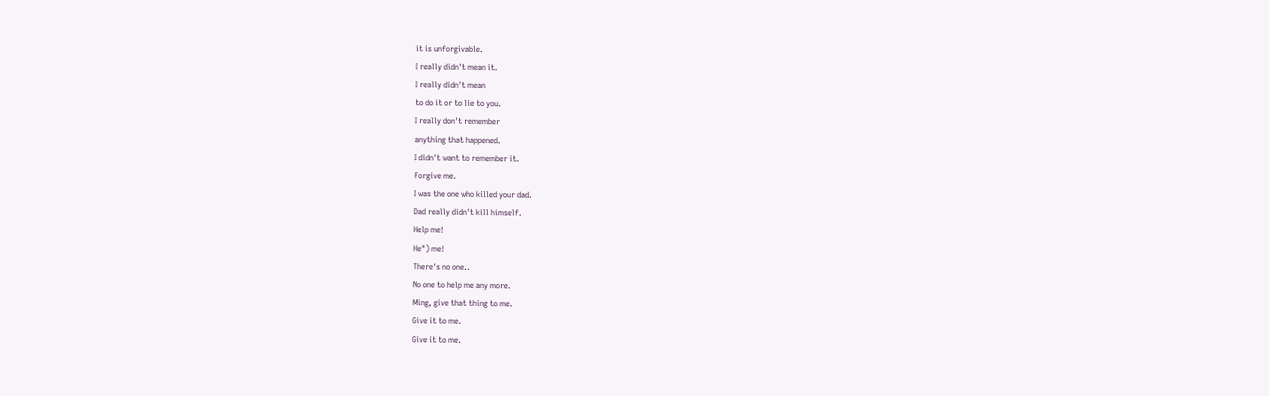it is unforgivable.
I really didn't mean it.
I really didn't mean
to do it or to lie to you.
I really don't remember
anything that happened.
I didn't want to remember it.
Forgive me.
I was the one who killed your dad.
Dad really didn't kill himself.
Help me!
He") me!
There's no one..
No one to help me any more.
Ming, give that thing to me.
Give it to me.
Give it to me.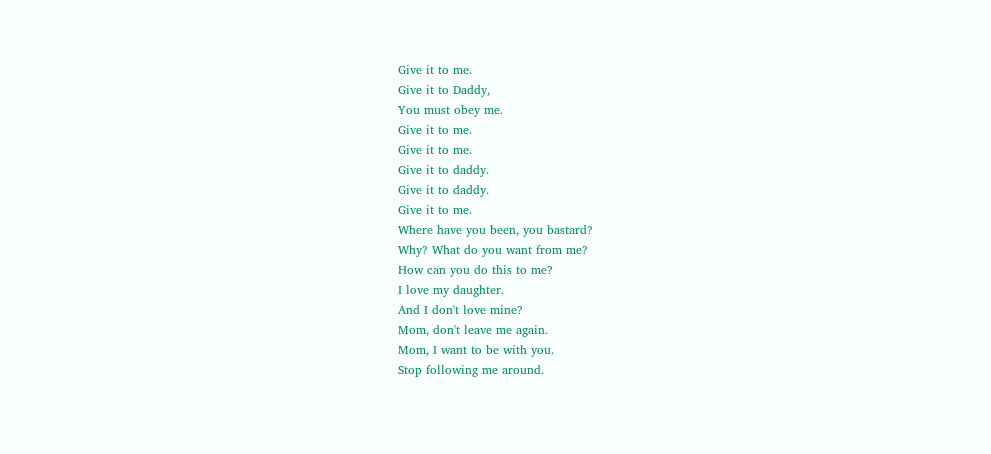Give it to me.
Give it to Daddy,
You must obey me.
Give it to me.
Give it to me.
Give it to daddy.
Give it to daddy.
Give it to me.
Where have you been, you bastard?
Why? What do you want from me?
How can you do this to me?
I love my daughter.
And I don't love mine?
Mom, don't leave me again.
Mom, I want to be with you.
Stop following me around.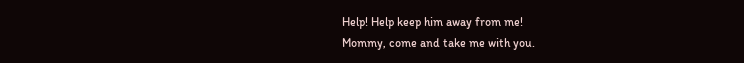Help! Help keep him away from me!
Mommy, come and take me with you.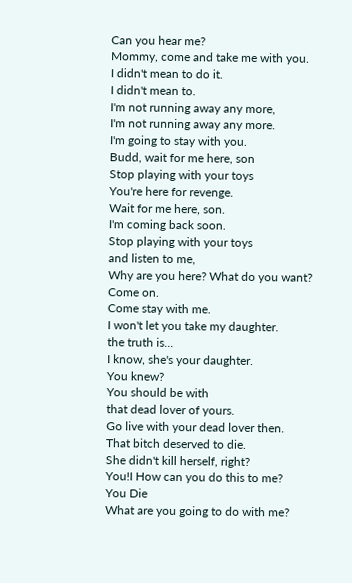Can you hear me?
Mommy, come and take me with you.
I didn't mean to do it.
I didn't mean to.
I'm not running away any more,
I'm not running away any more.
I'm going to stay with you.
Budd, wait for me here, son
Stop playing with your toys
You're here for revenge.
Wait for me here, son.
I'm coming back soon.
Stop playing with your toys
and listen to me,
Why are you here? What do you want?
Come on.
Come stay with me.
I won't let you take my daughter.
the truth is...
I know, she's your daughter.
You knew?
You should be with
that dead lover of yours.
Go live with your dead lover then.
That bitch deserved to die.
She didn't kill herself, right?
You!I How can you do this to me?
You Die
What are you going to do with me?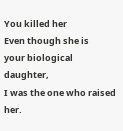You killed her
Even though she is
your biological daughter,
I was the one who raised her.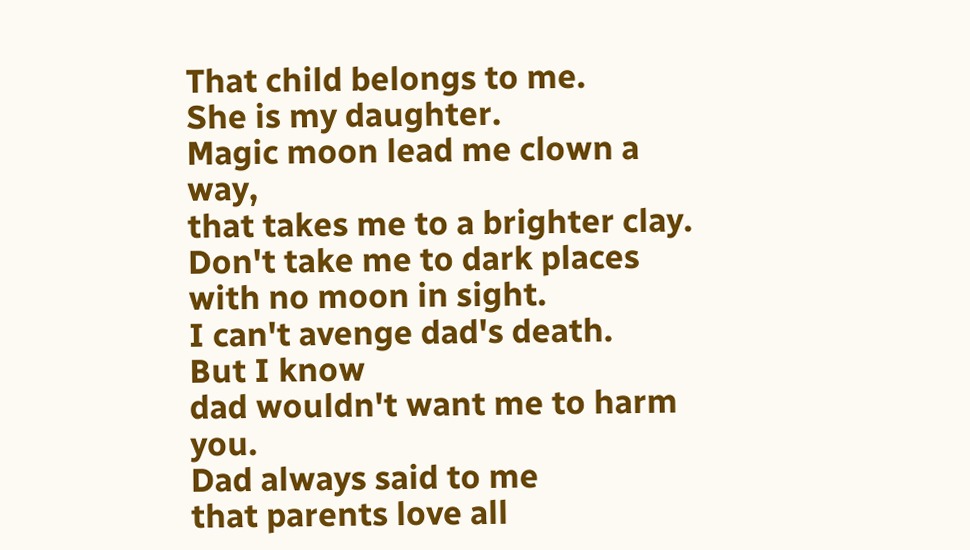That child belongs to me.
She is my daughter.
Magic moon lead me clown a way,
that takes me to a brighter clay.
Don't take me to dark places
with no moon in sight.
I can't avenge dad's death.
But I know
dad wouldn't want me to harm you.
Dad always said to me
that parents love all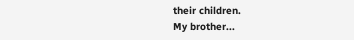their children.
My brother...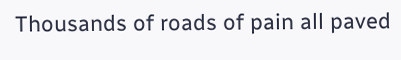Thousands of roads of pain all paved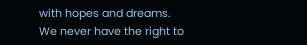with hopes and dreams.
We never have the right to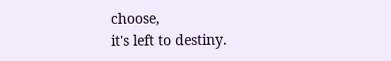choose,
it's left to destiny.